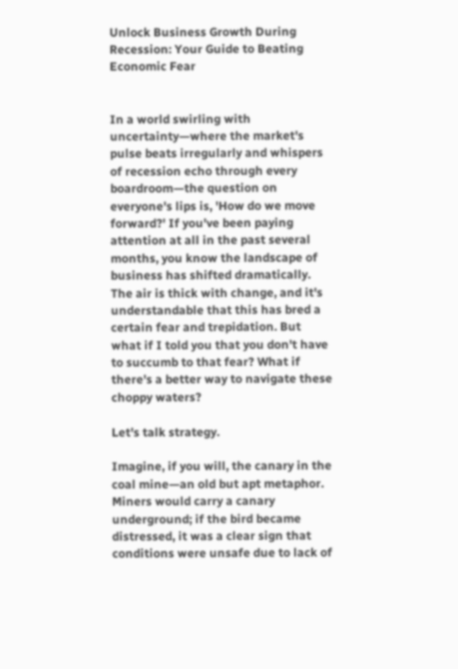Unlock Business Growth During Recession: Your Guide to Beating Economic Fear


In a world swirling with uncertainty—where the market's pulse beats irregularly and whispers of recession echo through every boardroom—the question on everyone's lips is, 'How do we move forward?' If you've been paying attention at all in the past several months, you know the landscape of business has shifted dramatically. The air is thick with change, and it's understandable that this has bred a certain fear and trepidation. But what if I told you that you don't have to succumb to that fear? What if there's a better way to navigate these choppy waters?

Let's talk strategy.

Imagine, if you will, the canary in the coal mine—an old but apt metaphor. Miners would carry a canary underground; if the bird became distressed, it was a clear sign that conditions were unsafe due to lack of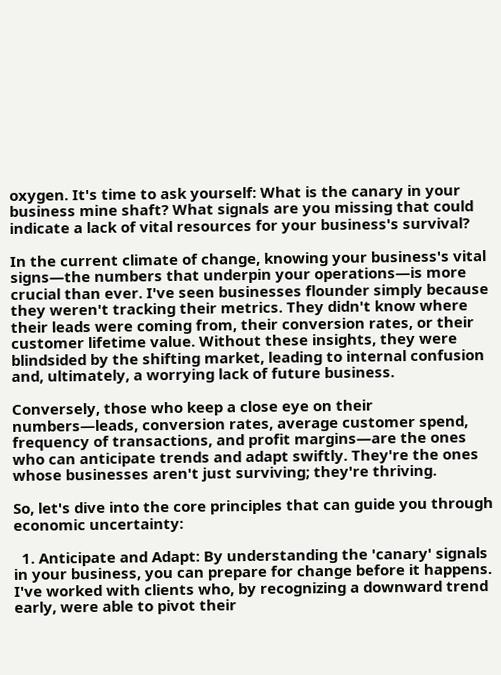oxygen. It's time to ask yourself: What is the canary in your business mine shaft? What signals are you missing that could indicate a lack of vital resources for your business's survival?

In the current climate of change, knowing your business's vital signs—the numbers that underpin your operations—is more crucial than ever. I've seen businesses flounder simply because they weren't tracking their metrics. They didn't know where their leads were coming from, their conversion rates, or their customer lifetime value. Without these insights, they were blindsided by the shifting market, leading to internal confusion and, ultimately, a worrying lack of future business.

Conversely, those who keep a close eye on their numbers—leads, conversion rates, average customer spend, frequency of transactions, and profit margins—are the ones who can anticipate trends and adapt swiftly. They're the ones whose businesses aren't just surviving; they're thriving.

So, let's dive into the core principles that can guide you through economic uncertainty:

  1. Anticipate and Adapt: By understanding the 'canary' signals in your business, you can prepare for change before it happens. I've worked with clients who, by recognizing a downward trend early, were able to pivot their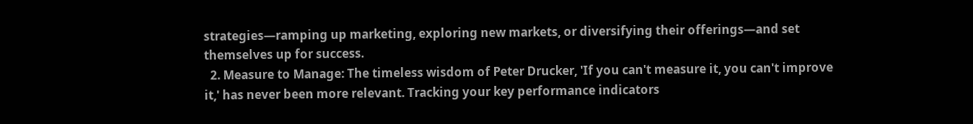strategies—ramping up marketing, exploring new markets, or diversifying their offerings—and set themselves up for success.
  2. Measure to Manage: The timeless wisdom of Peter Drucker, 'If you can't measure it, you can't improve it,' has never been more relevant. Tracking your key performance indicators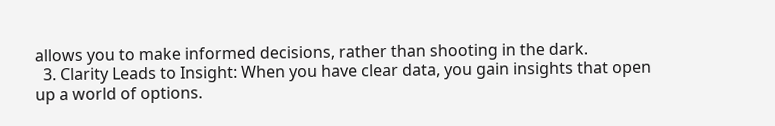allows you to make informed decisions, rather than shooting in the dark.
  3. Clarity Leads to Insight: When you have clear data, you gain insights that open up a world of options.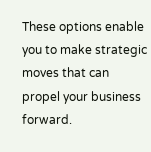These options enable you to make strategic moves that can propel your business forward.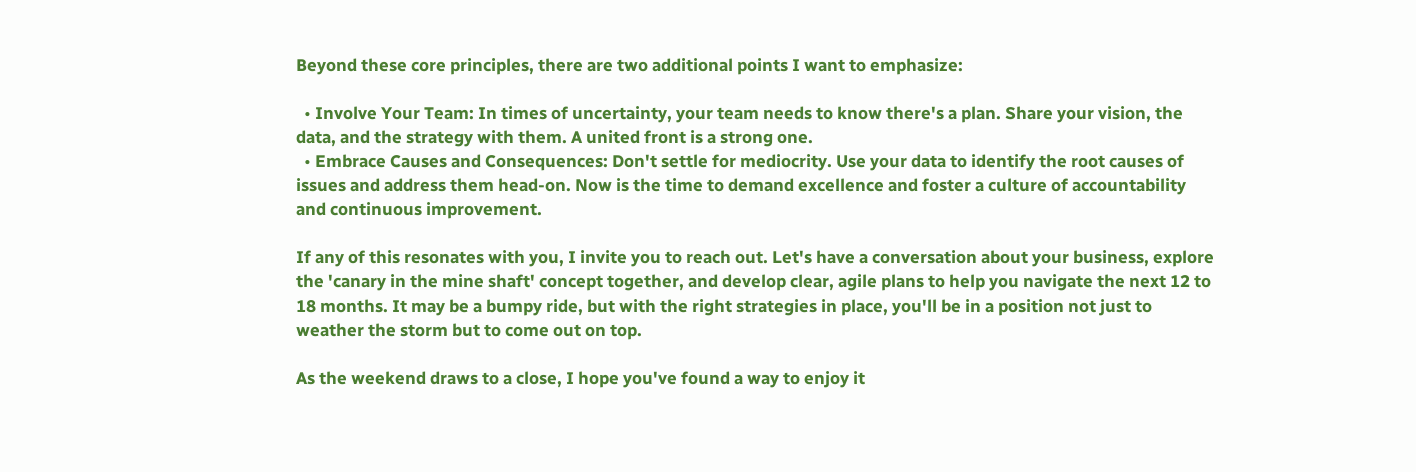Beyond these core principles, there are two additional points I want to emphasize:

  • Involve Your Team: In times of uncertainty, your team needs to know there's a plan. Share your vision, the data, and the strategy with them. A united front is a strong one.
  • Embrace Causes and Consequences: Don't settle for mediocrity. Use your data to identify the root causes of issues and address them head-on. Now is the time to demand excellence and foster a culture of accountability and continuous improvement.

If any of this resonates with you, I invite you to reach out. Let's have a conversation about your business, explore the 'canary in the mine shaft' concept together, and develop clear, agile plans to help you navigate the next 12 to 18 months. It may be a bumpy ride, but with the right strategies in place, you'll be in a position not just to weather the storm but to come out on top.

As the weekend draws to a close, I hope you've found a way to enjoy it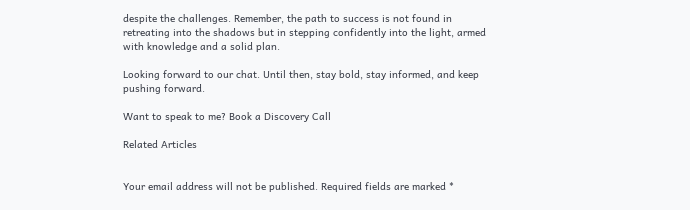despite the challenges. Remember, the path to success is not found in retreating into the shadows but in stepping confidently into the light, armed with knowledge and a solid plan.

Looking forward to our chat. Until then, stay bold, stay informed, and keep pushing forward.

Want to speak to me? Book a Discovery Call

Related Articles


Your email address will not be published. Required fields are marked *